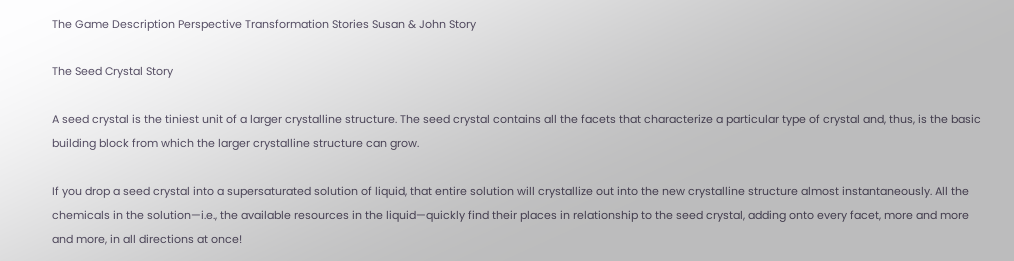The Game Description Perspective Transformation Stories Susan & John Story

The Seed Crystal Story

A seed crystal is the tiniest unit of a larger crystalline structure. The seed crystal contains all the facets that characterize a particular type of crystal and, thus, is the basic building block from which the larger crystalline structure can grow.

If you drop a seed crystal into a supersaturated solution of liquid, that entire solution will crystallize out into the new crystalline structure almost instantaneously. All the chemicals in the solution—i.e., the available resources in the liquid—quickly find their places in relationship to the seed crystal, adding onto every facet, more and more and more, in all directions at once!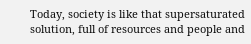Today, society is like that supersaturated solution, full of resources and people and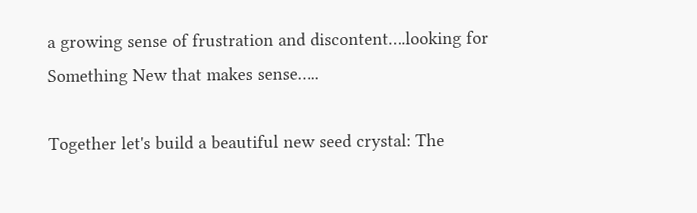a growing sense of frustration and discontent….looking for Something New that makes sense…..

Together let's build a beautiful new seed crystal: The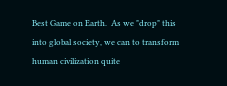Best Game on Earth.  As we "drop" this into global society, we can to transform human civilization quite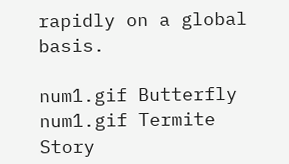rapidly on a global basis.

num1.gif Butterfly
num1.gif Termite Story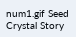num1.gif Seed Crystal Story